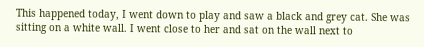This happened today, I went down to play and saw a black and grey cat. She was sitting on a white wall. I went close to her and sat on the wall next to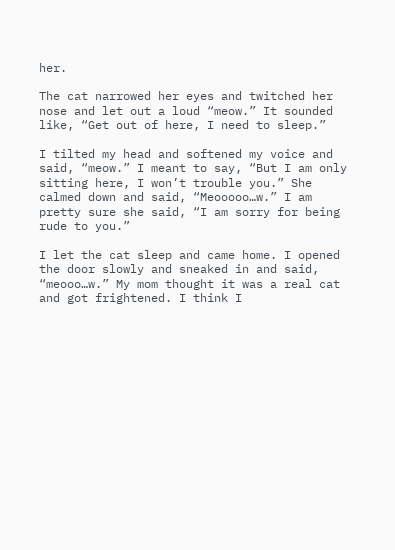her.

The cat narrowed her eyes and twitched her nose and let out a loud “meow.” It sounded like, “Get out of here, I need to sleep.”

I tilted my head and softened my voice and said, “meow.” I meant to say, “But I am only sitting here, I won’t trouble you.” She calmed down and said, “Meooooo…w.” I am pretty sure she said, “I am sorry for being rude to you.”

I let the cat sleep and came home. I opened the door slowly and sneaked in and said, “meooo…w.” My mom thought it was a real cat and got frightened. I think I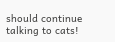should continue talking to cats!